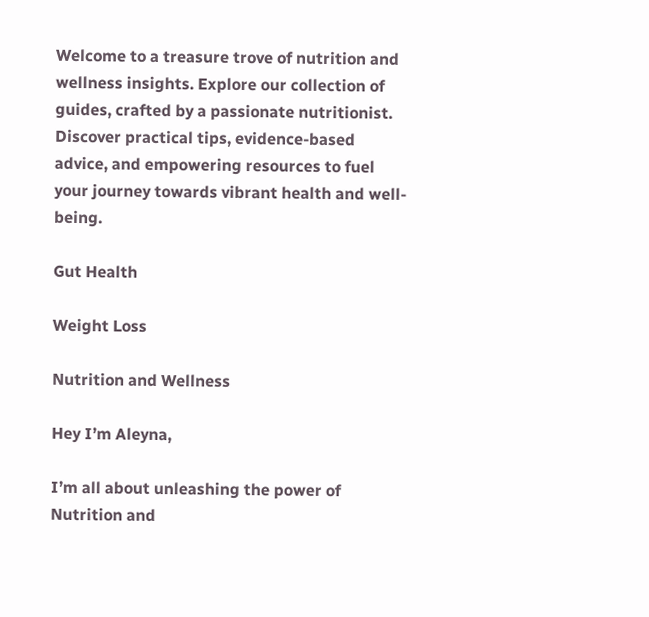Welcome to a treasure trove of nutrition and wellness insights. Explore our collection of guides, crafted by a passionate nutritionist. Discover practical tips, evidence-based advice, and empowering resources to fuel your journey towards vibrant health and well-being.

Gut Health

Weight Loss

Nutrition and Wellness

Hey I’m Aleyna,

I’m all about unleashing the power of Nutrition and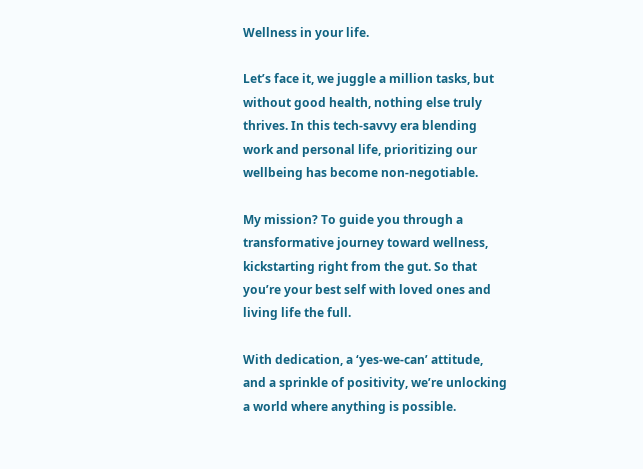Wellness in your life.

Let’s face it, we juggle a million tasks, but without good health, nothing else truly thrives. In this tech-savvy era blending work and personal life, prioritizing our wellbeing has become non-negotiable.

My mission? To guide you through a transformative journey toward wellness, kickstarting right from the gut. So that you’re your best self with loved ones and living life the full.

With dedication, a ‘yes-we-can’ attitude, and a sprinkle of positivity, we’re unlocking a world where anything is possible.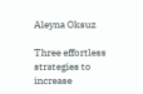Aleyna Oksuz

Three effortless strategies to increase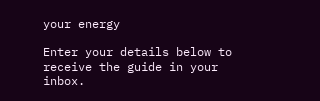your energy

Enter your details below to receive the guide in your inbox.